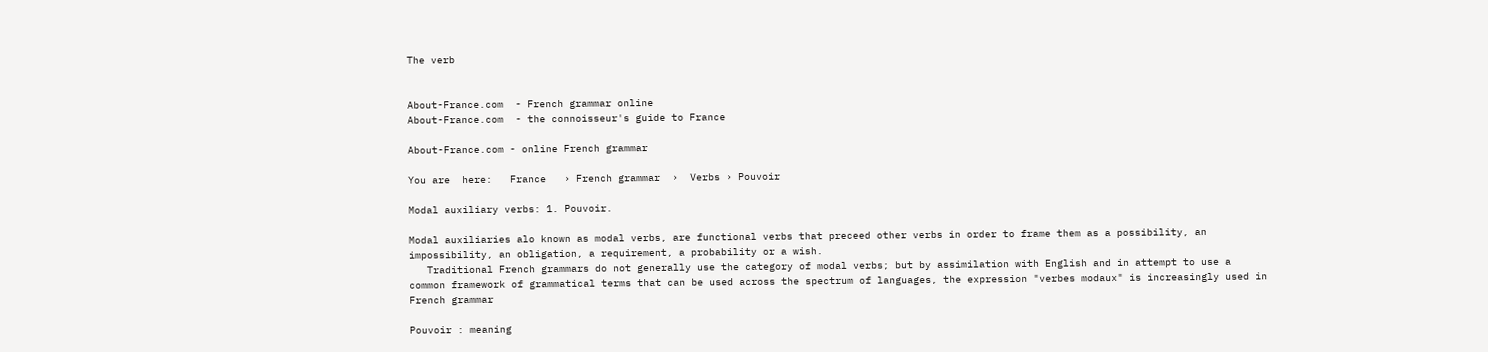The verb


About-France.com  - French grammar online
About-France.com  - the connoisseur's guide to France

About-France.com - online French grammar

You are  here:   France   › French grammar  ›  Verbs › Pouvoir

Modal auxiliary verbs: 1. Pouvoir.

Modal auxiliaries alo known as modal verbs, are functional verbs that preceed other verbs in order to frame them as a possibility, an impossibility, an obligation, a requirement, a probability or a wish.
   Traditional French grammars do not generally use the category of modal verbs; but by assimilation with English and in attempt to use a common framework of grammatical terms that can be used across the spectrum of languages, the expression "verbes modaux" is increasingly used in French grammar

Pouvoir : meaning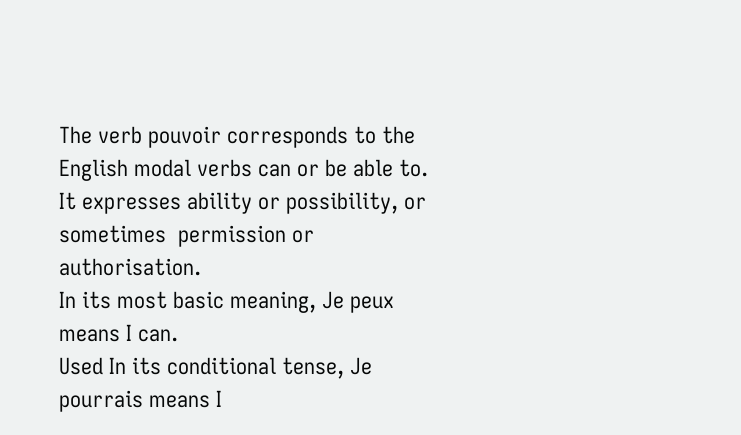The verb pouvoir corresponds to the English modal verbs can or be able to.  It expresses ability or possibility, or sometimes  permission or authorisation.
In its most basic meaning, Je peux means I can.
Used In its conditional tense, Je pourrais means I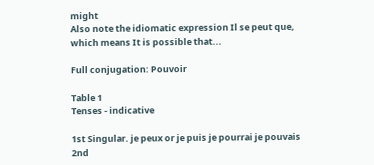might
Also note the idiomatic expression Il se peut que, which means It is possible that...

Full conjugation: Pouvoir

Table 1
Tenses - indicative

1st Singular. je peux or je puis je pourrai je pouvais
2nd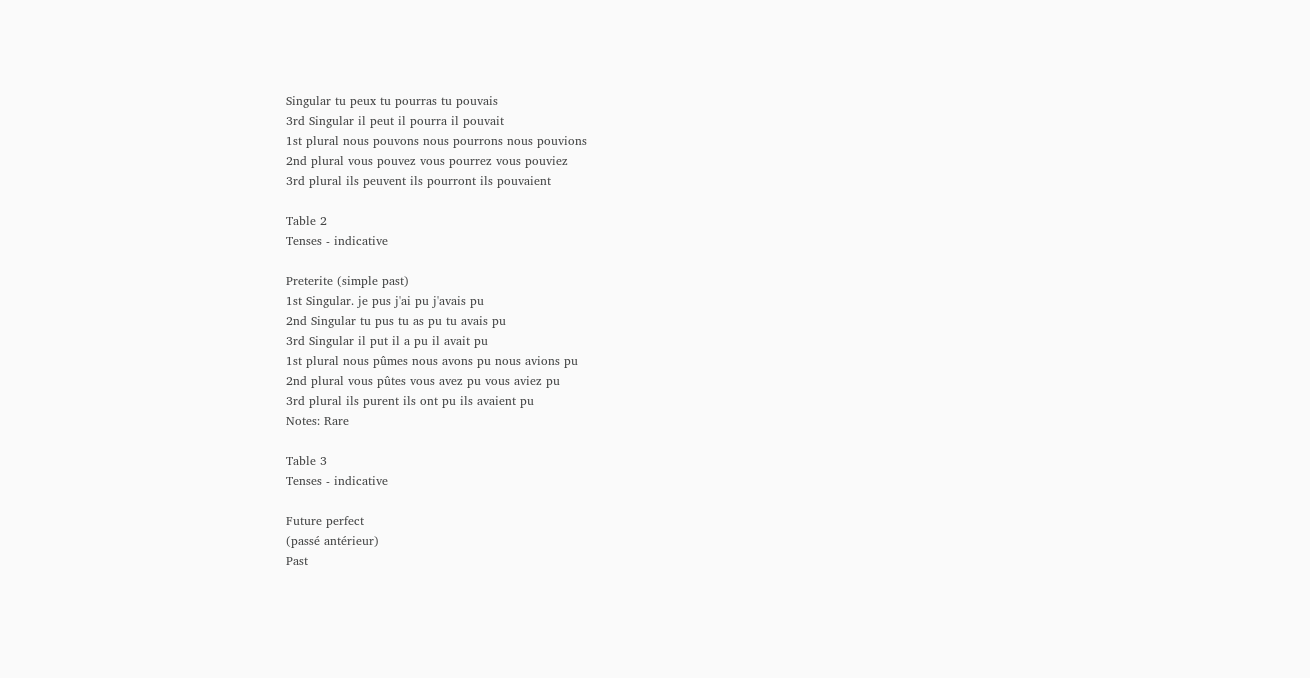Singular tu peux tu pourras tu pouvais
3rd Singular il peut il pourra il pouvait
1st plural nous pouvons nous pourrons nous pouvions
2nd plural vous pouvez vous pourrez vous pouviez
3rd plural ils peuvent ils pourront ils pouvaient

Table 2
Tenses - indicative

Preterite (simple past)
1st Singular. je pus j'ai pu j'avais pu
2nd Singular tu pus tu as pu tu avais pu
3rd Singular il put il a pu il avait pu
1st plural nous pûmes nous avons pu nous avions pu
2nd plural vous pûtes vous avez pu vous aviez pu
3rd plural ils purent ils ont pu ils avaient pu
Notes: Rare

Table 3
Tenses - indicative

Future perfect
(passé antérieur)
Past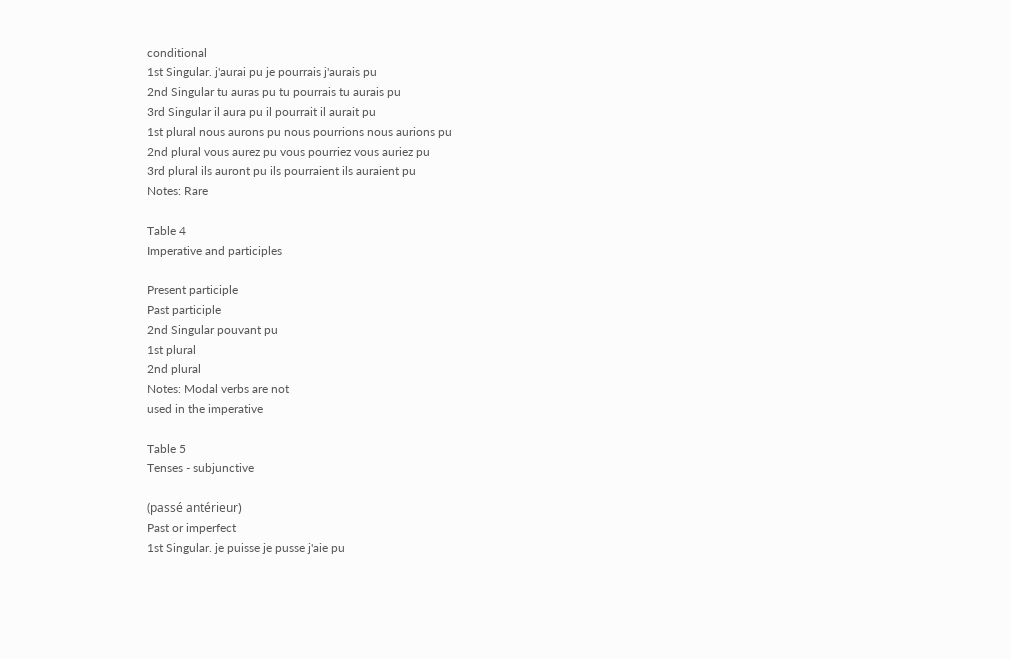conditional
1st Singular. j'aurai pu je pourrais j'aurais pu
2nd Singular tu auras pu tu pourrais tu aurais pu
3rd Singular il aura pu il pourrait il aurait pu
1st plural nous aurons pu nous pourrions nous aurions pu
2nd plural vous aurez pu vous pourriez vous auriez pu
3rd plural ils auront pu ils pourraient ils auraient pu
Notes: Rare

Table 4
Imperative and participles

Present participle
Past participle
2nd Singular pouvant pu
1st plural
2nd plural
Notes: Modal verbs are not
used in the imperative

Table 5
Tenses - subjunctive

(passé antérieur)
Past or imperfect
1st Singular. je puisse je pusse j'aie pu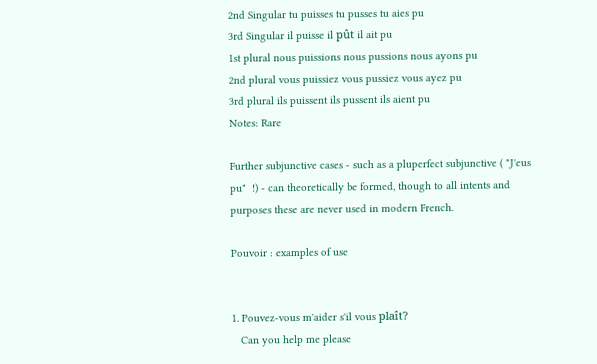2nd Singular tu puisses tu pusses tu aies pu
3rd Singular il puisse il pût il ait pu
1st plural nous puissions nous pussions nous ayons pu
2nd plural vous puissiez vous pussiez vous ayez pu
3rd plural ils puissent ils pussent ils aient pu
Notes: Rare

Further subjunctive cases - such as a pluperfect subjunctive ( "J'eus pu"  !) - can theoretically be formed, though to all intents and purposes these are never used in modern French.

Pouvoir : examples of use


1. Pouvez-vous m'aider s'il vous plaît?
   Can you help me please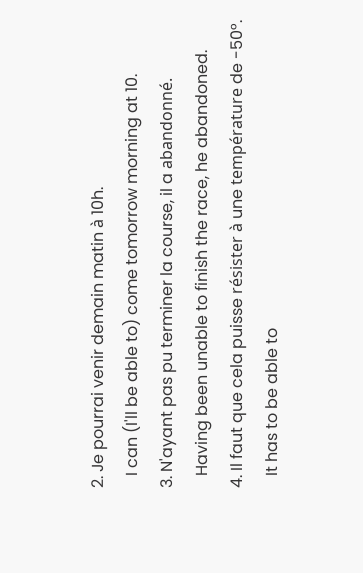2. Je pourrai venir demain matin à 10h.
   I can (I'll be able to) come tomorrow morning at 10.
3. N'ayant pas pu terminer la course, il a abandonné.
   Having been unable to finish the race, he abandoned.
4. Il faut que cela puisse résister à une température de -50°.
   It has to be able to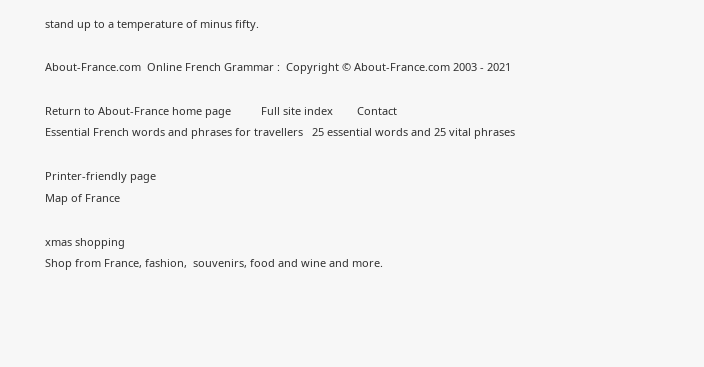stand up to a temperature of minus fifty.

About-France.com  Online French Grammar :  Copyright © About-France.com 2003 - 2021

Return to About-France home page          Full site index        Contact
Essential French words and phrases for travellers   25 essential words and 25 vital phrases

Printer-friendly page
Map of France

xmas shopping
Shop from France, fashion,  souvenirs, food and wine and more.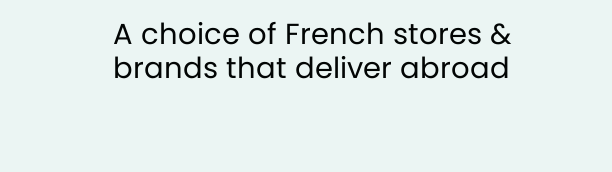A choice of French stores & brands that deliver abroad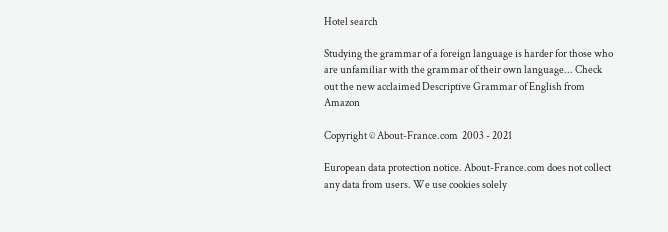Hotel search

Studying the grammar of a foreign language is harder for those who  are unfamiliar with the grammar of their own language... Check out the new acclaimed Descriptive Grammar of English from Amazon

Copyright © About-France.com  2003 - 2021

European data protection notice. About-France.com does not collect any data from users. We use cookies solely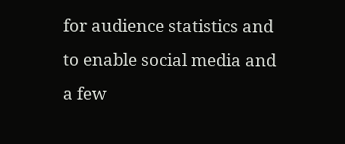for audience statistics and to enable social media and a few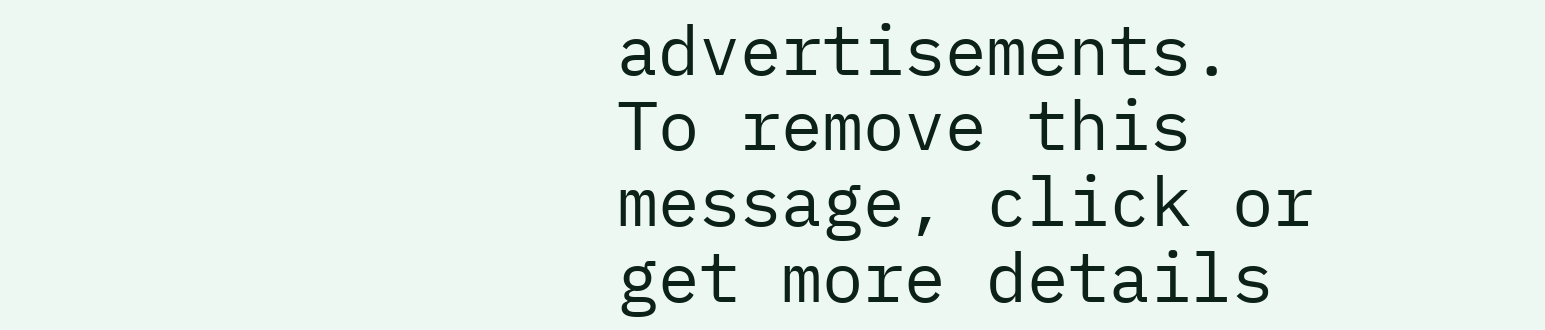advertisements. To remove this message, click or get more details